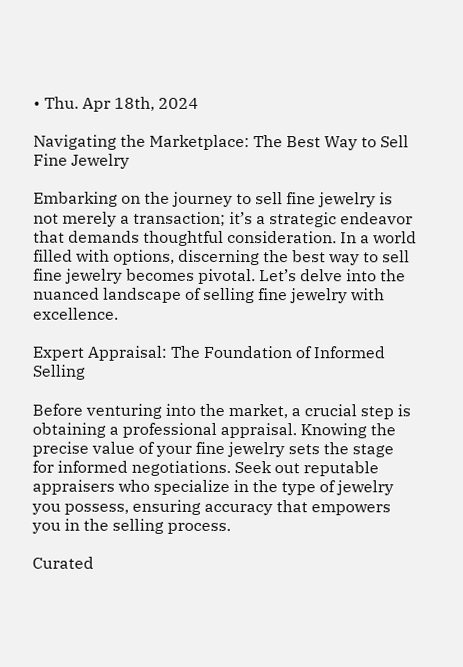• Thu. Apr 18th, 2024

Navigating the Marketplace: The Best Way to Sell Fine Jewelry

Embarking on the journey to sell fine jewelry is not merely a transaction; it’s a strategic endeavor that demands thoughtful consideration. In a world filled with options, discerning the best way to sell fine jewelry becomes pivotal. Let’s delve into the nuanced landscape of selling fine jewelry with excellence.

Expert Appraisal: The Foundation of Informed Selling

Before venturing into the market, a crucial step is obtaining a professional appraisal. Knowing the precise value of your fine jewelry sets the stage for informed negotiations. Seek out reputable appraisers who specialize in the type of jewelry you possess, ensuring accuracy that empowers you in the selling process.

Curated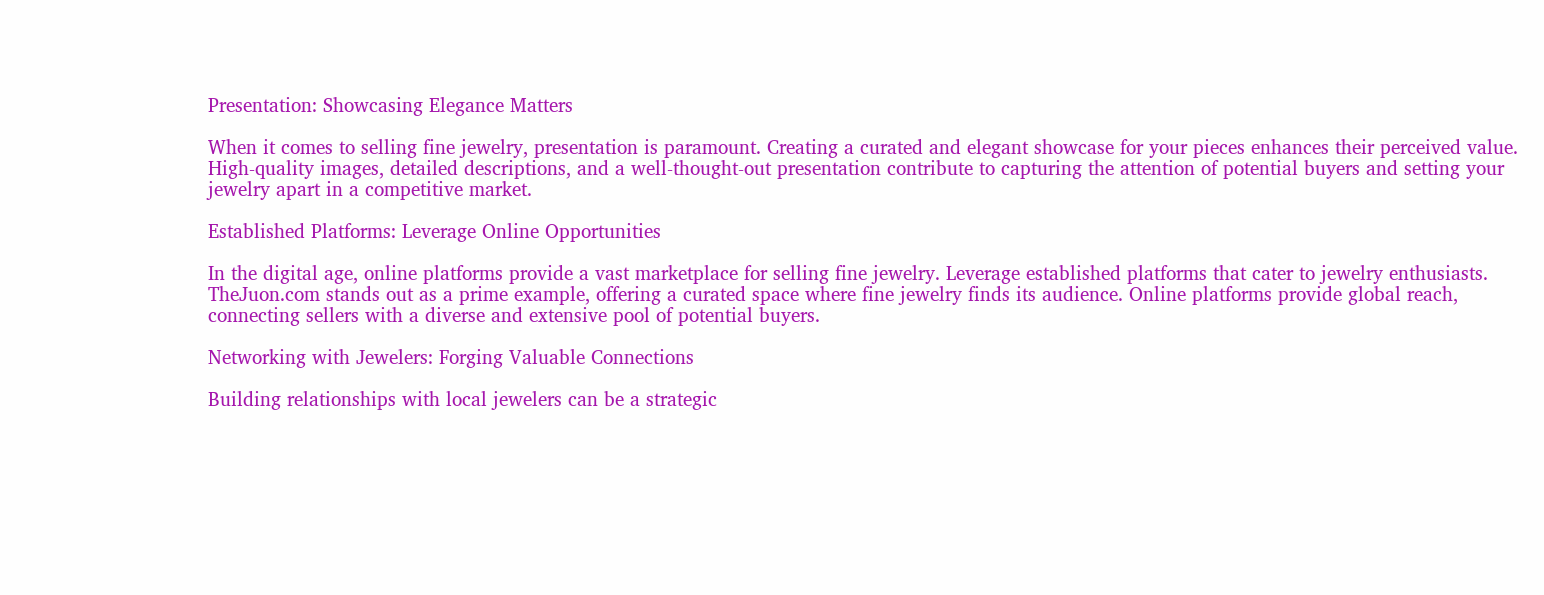Presentation: Showcasing Elegance Matters

When it comes to selling fine jewelry, presentation is paramount. Creating a curated and elegant showcase for your pieces enhances their perceived value. High-quality images, detailed descriptions, and a well-thought-out presentation contribute to capturing the attention of potential buyers and setting your jewelry apart in a competitive market.

Established Platforms: Leverage Online Opportunities

In the digital age, online platforms provide a vast marketplace for selling fine jewelry. Leverage established platforms that cater to jewelry enthusiasts. TheJuon.com stands out as a prime example, offering a curated space where fine jewelry finds its audience. Online platforms provide global reach, connecting sellers with a diverse and extensive pool of potential buyers.

Networking with Jewelers: Forging Valuable Connections

Building relationships with local jewelers can be a strategic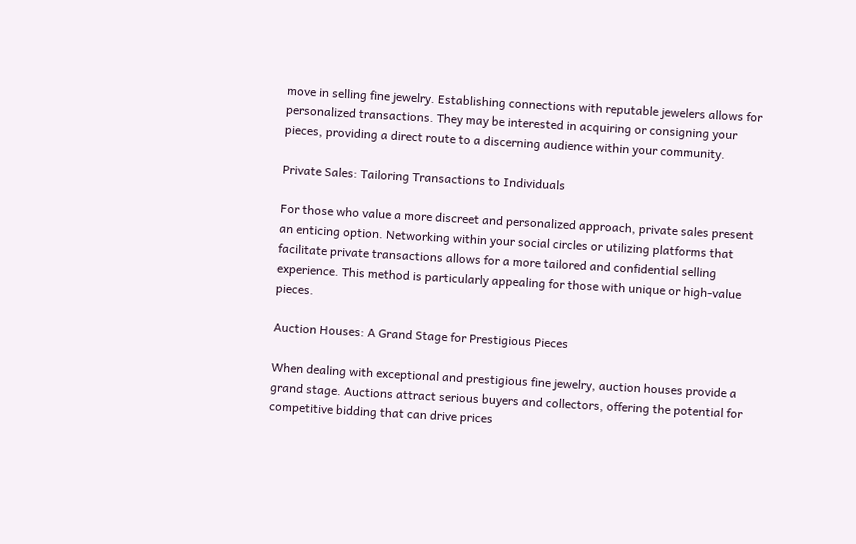move in selling fine jewelry. Establishing connections with reputable jewelers allows for personalized transactions. They may be interested in acquiring or consigning your pieces, providing a direct route to a discerning audience within your community.

Private Sales: Tailoring Transactions to Individuals

For those who value a more discreet and personalized approach, private sales present an enticing option. Networking within your social circles or utilizing platforms that facilitate private transactions allows for a more tailored and confidential selling experience. This method is particularly appealing for those with unique or high-value pieces.

Auction Houses: A Grand Stage for Prestigious Pieces

When dealing with exceptional and prestigious fine jewelry, auction houses provide a grand stage. Auctions attract serious buyers and collectors, offering the potential for competitive bidding that can drive prices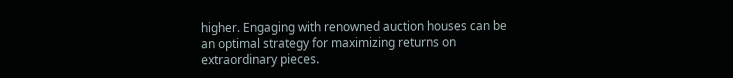higher. Engaging with renowned auction houses can be an optimal strategy for maximizing returns on extraordinary pieces.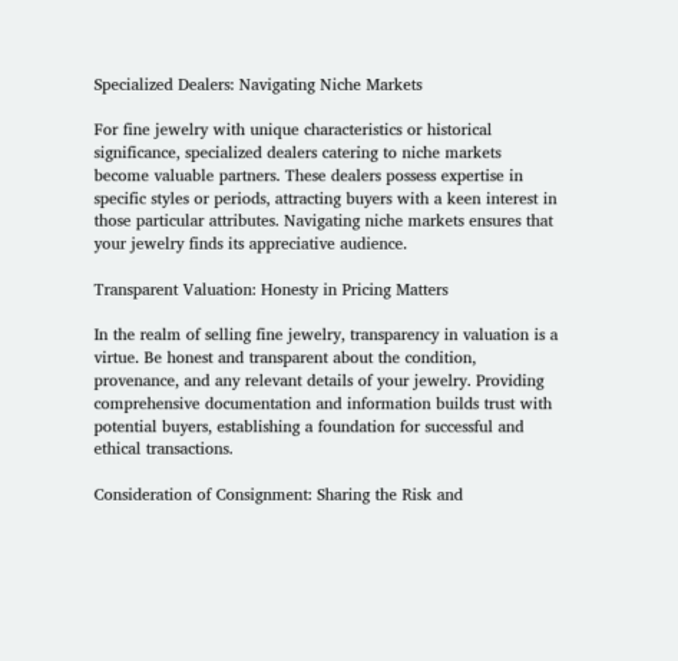Specialized Dealers: Navigating Niche Markets

For fine jewelry with unique characteristics or historical significance, specialized dealers catering to niche markets become valuable partners. These dealers possess expertise in specific styles or periods, attracting buyers with a keen interest in those particular attributes. Navigating niche markets ensures that your jewelry finds its appreciative audience.

Transparent Valuation: Honesty in Pricing Matters

In the realm of selling fine jewelry, transparency in valuation is a virtue. Be honest and transparent about the condition, provenance, and any relevant details of your jewelry. Providing comprehensive documentation and information builds trust with potential buyers, establishing a foundation for successful and ethical transactions.

Consideration of Consignment: Sharing the Risk and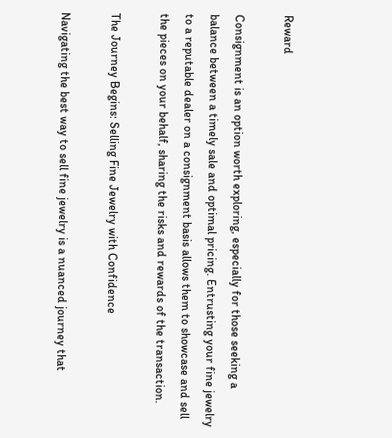Reward

Consignment is an option worth exploring, especially for those seeking a balance between a timely sale and optimal pricing. Entrusting your fine jewelry to a reputable dealer on a consignment basis allows them to showcase and sell the pieces on your behalf, sharing the risks and rewards of the transaction.

The Journey Begins: Selling Fine Jewelry with Confidence

Navigating the best way to sell fine jewelry is a nuanced journey that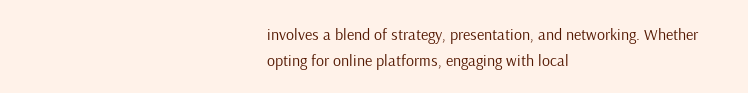involves a blend of strategy, presentation, and networking. Whether opting for online platforms, engaging with local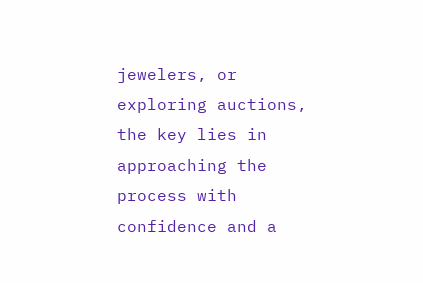jewelers, or exploring auctions, the key lies in approaching the process with confidence and a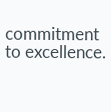commitment to excellence.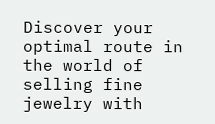Discover your optimal route in the world of selling fine jewelry with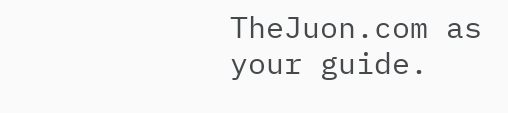TheJuon.com as your guide.